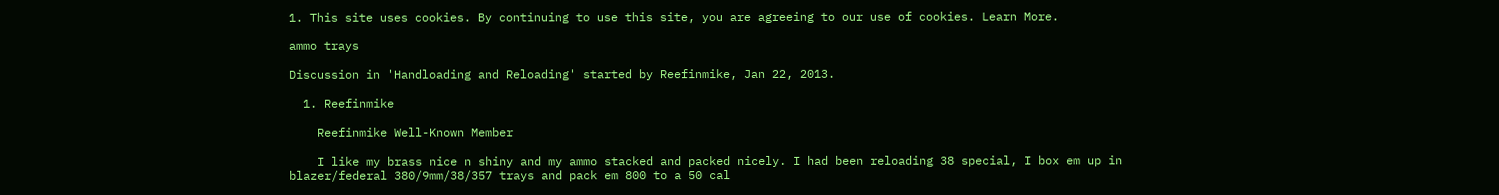1. This site uses cookies. By continuing to use this site, you are agreeing to our use of cookies. Learn More.

ammo trays

Discussion in 'Handloading and Reloading' started by Reefinmike, Jan 22, 2013.

  1. Reefinmike

    Reefinmike Well-Known Member

    I like my brass nice n shiny and my ammo stacked and packed nicely. I had been reloading 38 special, I box em up in blazer/federal 380/9mm/38/357 trays and pack em 800 to a 50 cal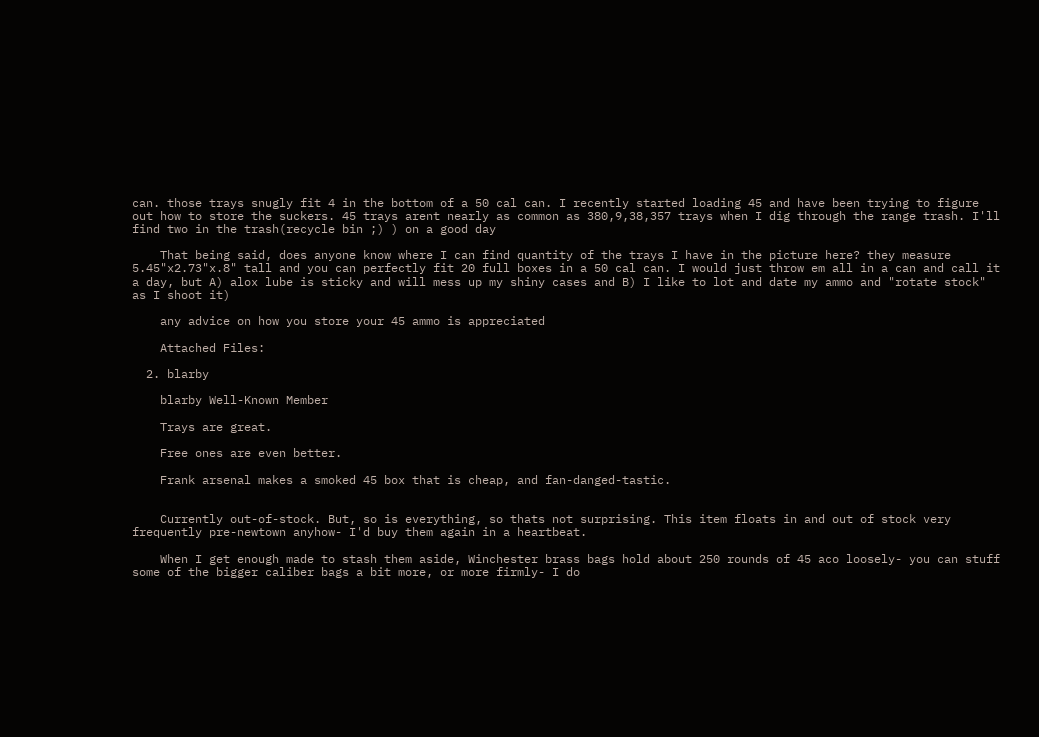can. those trays snugly fit 4 in the bottom of a 50 cal can. I recently started loading 45 and have been trying to figure out how to store the suckers. 45 trays arent nearly as common as 380,9,38,357 trays when I dig through the range trash. I'll find two in the trash(recycle bin ;) ) on a good day

    That being said, does anyone know where I can find quantity of the trays I have in the picture here? they measure 5.45"x2.73"x.8" tall and you can perfectly fit 20 full boxes in a 50 cal can. I would just throw em all in a can and call it a day, but A) alox lube is sticky and will mess up my shiny cases and B) I like to lot and date my ammo and "rotate stock" as I shoot it)

    any advice on how you store your 45 ammo is appreciated

    Attached Files:

  2. blarby

    blarby Well-Known Member

    Trays are great.

    Free ones are even better.

    Frank arsenal makes a smoked 45 box that is cheap, and fan-danged-tastic.


    Currently out-of-stock. But, so is everything, so thats not surprising. This item floats in and out of stock very frequently pre-newtown anyhow- I'd buy them again in a heartbeat.

    When I get enough made to stash them aside, Winchester brass bags hold about 250 rounds of 45 aco loosely- you can stuff some of the bigger caliber bags a bit more, or more firmly- I do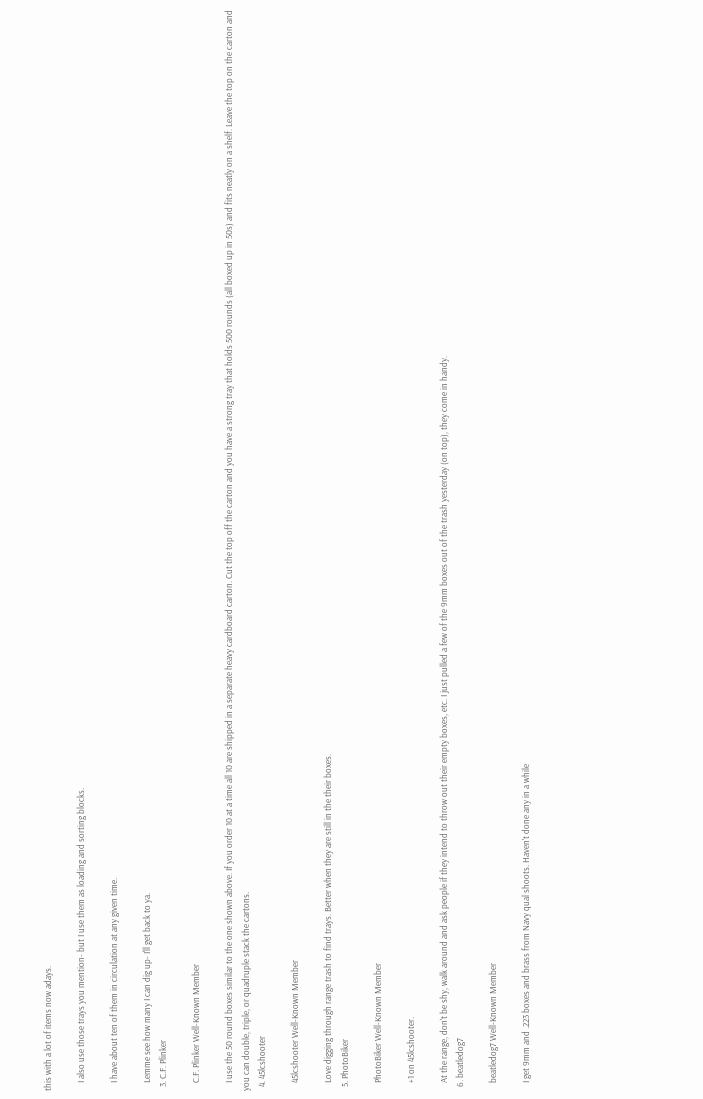this with a lot of items now adays.

    I also use those trays you mention- but I use them as loading and sorting blocks.

    I have about ten of them in circulation at any given time.

    Lemme see how many I can dig up- I'll get back to ya.
  3. C.F. Plinker

    C.F. Plinker Well-Known Member

    I use the 50 round boxes similar to the one shown above. If you order 10 at a time all 10 are shipped in a separate heavy cardboard carton. Cut the top off the carton and you have a strong tray that holds 500 rounds (all boxed up in 50s) and fits neatly on a shelf. Leave the top on the carton and you can double, triple, or quadruple stack the cartons.
  4. 45lcshooter

    45lcshooter Well-Known Member

    Love digging through range trash to find trays. Better when they are still in the their boxes.
  5. PhotoBiker

    PhotoBiker Well-Known Member

    +1 on 45lcshooter.

    At the range, don't be shy, walk around and ask people if they intend to throw out their empty boxes, etc. I just pulled a few of the 9mm boxes out of the trash yesterday (on top), they come in handy.
  6. beatledog7

    beatledog7 Well-Known Member

    I get 9mm and .223 boxes and brass from Navy qual shoots. Haven't done any in a while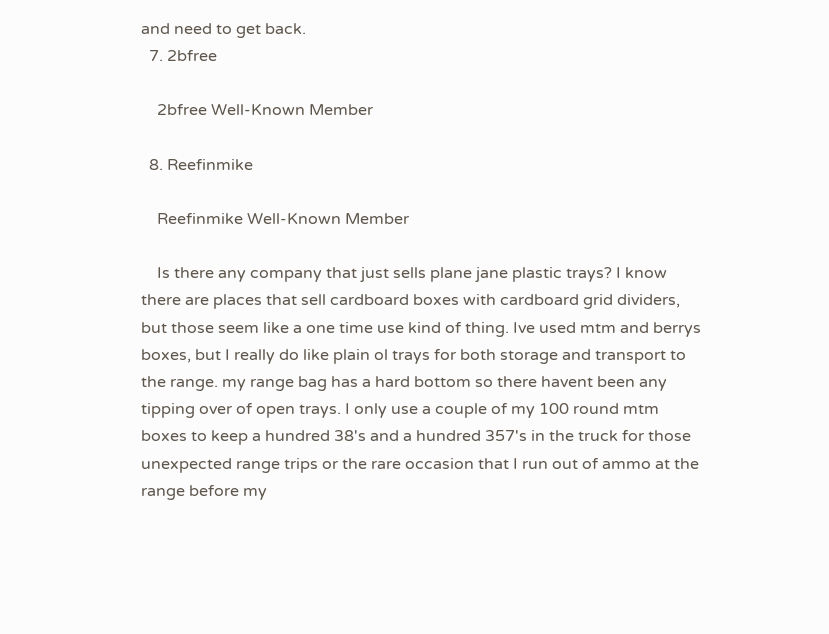and need to get back.
  7. 2bfree

    2bfree Well-Known Member

  8. Reefinmike

    Reefinmike Well-Known Member

    Is there any company that just sells plane jane plastic trays? I know there are places that sell cardboard boxes with cardboard grid dividers, but those seem like a one time use kind of thing. Ive used mtm and berrys boxes, but I really do like plain ol trays for both storage and transport to the range. my range bag has a hard bottom so there havent been any tipping over of open trays. I only use a couple of my 100 round mtm boxes to keep a hundred 38's and a hundred 357's in the truck for those unexpected range trips or the rare occasion that I run out of ammo at the range before my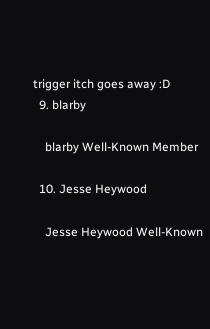trigger itch goes away :D
  9. blarby

    blarby Well-Known Member

  10. Jesse Heywood

    Jesse Heywood Well-Known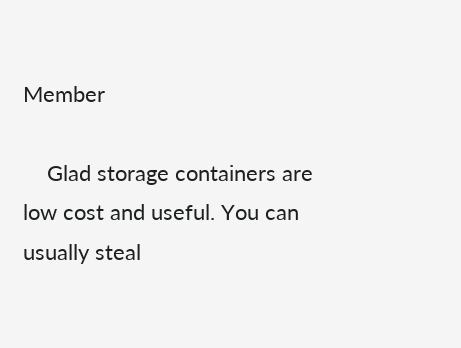Member

    Glad storage containers are low cost and useful. You can usually steal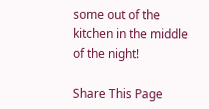some out of the kitchen in the middle of the night!

Share This Page